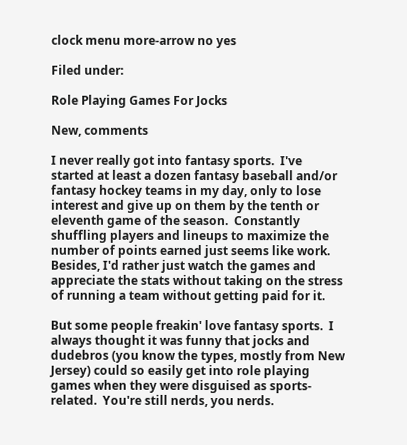clock menu more-arrow no yes

Filed under:

Role Playing Games For Jocks

New, comments

I never really got into fantasy sports.  I've started at least a dozen fantasy baseball and/or fantasy hockey teams in my day, only to lose interest and give up on them by the tenth or eleventh game of the season.  Constantly shuffling players and lineups to maximize the number of points earned just seems like work.  Besides, I'd rather just watch the games and appreciate the stats without taking on the stress of running a team without getting paid for it.

But some people freakin' love fantasy sports.  I always thought it was funny that jocks and dudebros (you know the types, mostly from New Jersey) could so easily get into role playing games when they were disguised as sports-related.  You're still nerds, you nerds.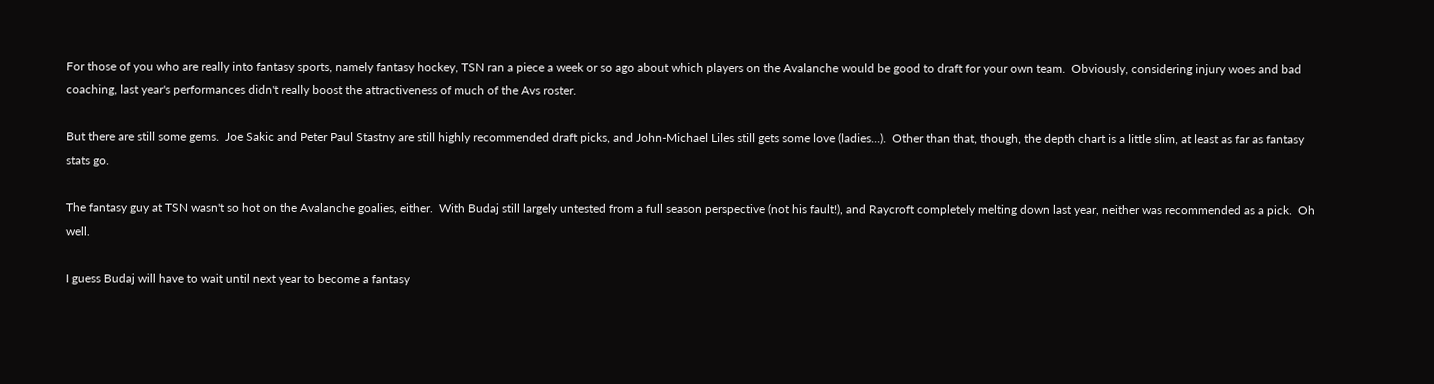For those of you who are really into fantasy sports, namely fantasy hockey, TSN ran a piece a week or so ago about which players on the Avalanche would be good to draft for your own team.  Obviously, considering injury woes and bad coaching, last year's performances didn't really boost the attractiveness of much of the Avs roster.

But there are still some gems.  Joe Sakic and Peter Paul Stastny are still highly recommended draft picks, and John-Michael Liles still gets some love (ladies...).  Other than that, though, the depth chart is a little slim, at least as far as fantasy stats go.

The fantasy guy at TSN wasn't so hot on the Avalanche goalies, either.  With Budaj still largely untested from a full season perspective (not his fault!), and Raycroft completely melting down last year, neither was recommended as a pick.  Oh well.

I guess Budaj will have to wait until next year to become a fantasy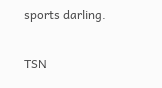sports darling.

TSN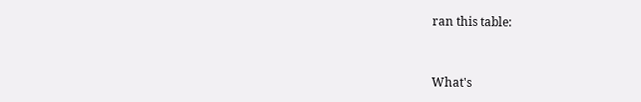ran this table:


What's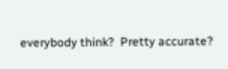everybody think?  Pretty accurate?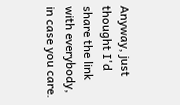Anyway, just thought I'd share the link with everybody, in case you care.